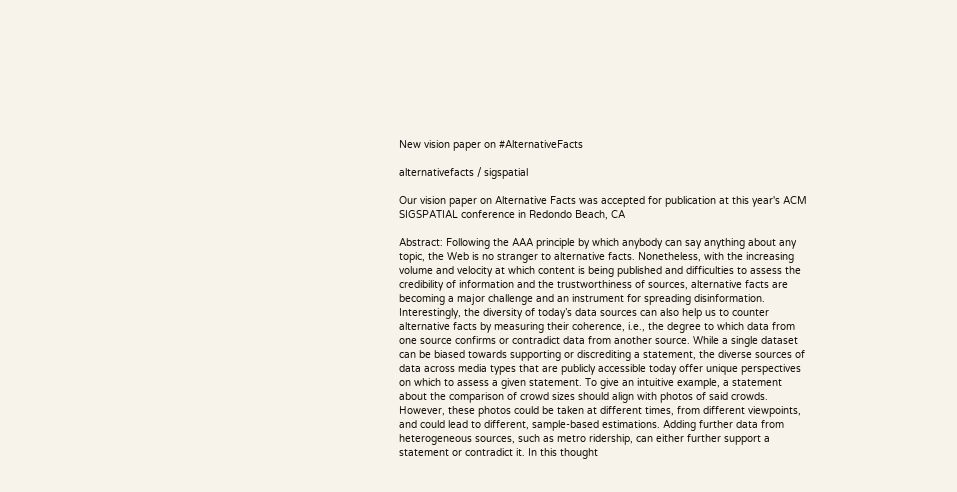New vision paper on #AlternativeFacts

alternativefacts / sigspatial

Our vision paper on Alternative Facts was accepted for publication at this year's ACM SIGSPATIAL conference in Redondo Beach, CA

Abstract: Following the AAA principle by which anybody can say anything about any topic, the Web is no stranger to alternative facts. Nonetheless, with the increasing volume and velocity at which content is being published and difficulties to assess the credibility of information and the trustworthiness of sources, alternative facts are becoming a major challenge and an instrument for spreading disinformation. Interestingly, the diversity of today’s data sources can also help us to counter alternative facts by measuring their coherence, i.e., the degree to which data from one source confirms or contradict data from another source. While a single dataset can be biased towards supporting or discrediting a statement, the diverse sources of data across media types that are publicly accessible today offer unique perspectives on which to assess a given statement. To give an intuitive example, a statement about the comparison of crowd sizes should align with photos of said crowds. However, these photos could be taken at different times, from different viewpoints, and could lead to different, sample-based estimations. Adding further data from heterogeneous sources, such as metro ridership, can either further support a statement or contradict it. In this thought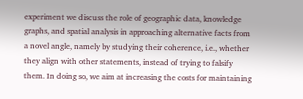experiment we discuss the role of geographic data, knowledge graphs, and spatial analysis in approaching alternative facts from a novel angle, namely by studying their coherence, i.e., whether they align with other statements, instead of trying to falsify them. In doing so, we aim at increasing the costs for maintaining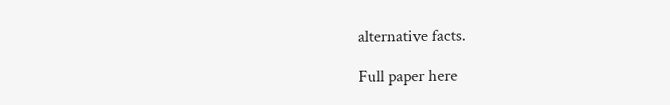alternative facts.

Full paper here